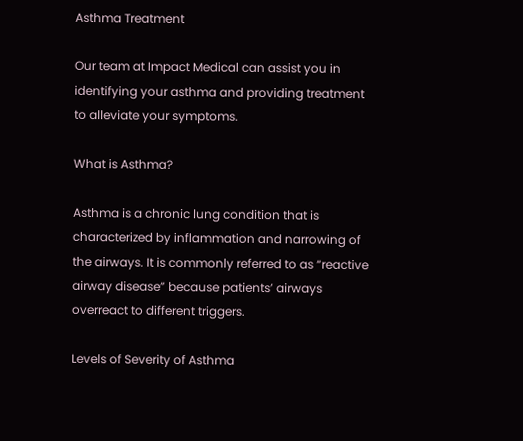Asthma Treatment

Our team at Impact Medical can assist you in identifying your asthma and providing treatment to alleviate your symptoms.

What is Asthma?

Asthma is a chronic lung condition that is characterized by inflammation and narrowing of the airways. It is commonly referred to as “reactive airway disease” because patients’ airways overreact to different triggers.

Levels of Severity of Asthma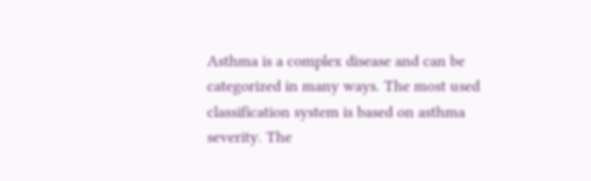Asthma is a complex disease and can be categorized in many ways. The most used classification system is based on asthma severity. The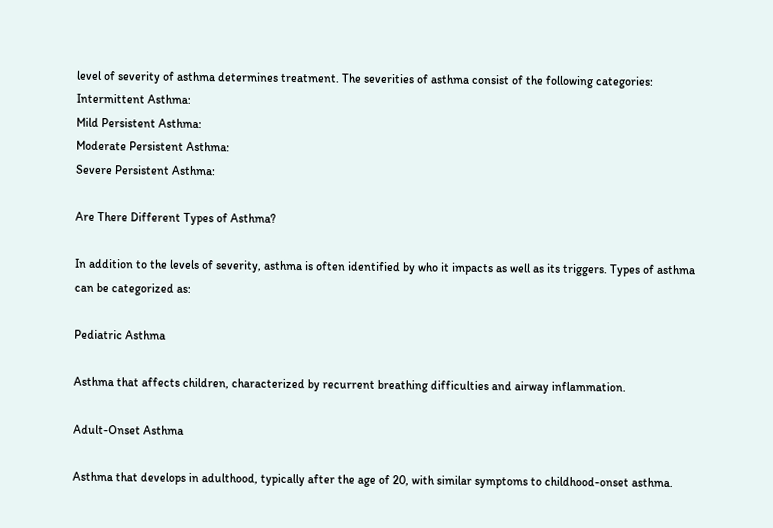level of severity of asthma determines treatment. The severities of asthma consist of the following categories:
Intermittent Asthma:
Mild Persistent Asthma:
Moderate Persistent Asthma:
Severe Persistent Asthma:

Are There Different Types of Asthma?

In addition to the levels of severity, asthma is often identified by who it impacts as well as its triggers. Types of asthma can be categorized as:

Pediatric Asthma

Asthma that affects children, characterized by recurrent breathing difficulties and airway inflammation.

Adult-Onset Asthma

Asthma that develops in adulthood, typically after the age of 20, with similar symptoms to childhood-onset asthma.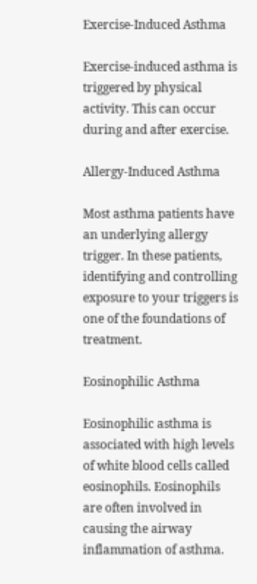Exercise-Induced Asthma

Exercise-induced asthma is triggered by physical activity. This can occur during and after exercise.

Allergy-Induced Asthma

Most asthma patients have an underlying allergy trigger. In these patients, identifying and controlling exposure to your triggers is one of the foundations of treatment.

Eosinophilic Asthma

Eosinophilic asthma is associated with high levels of white blood cells called eosinophils. Eosinophils are often involved in causing the airway inflammation of asthma.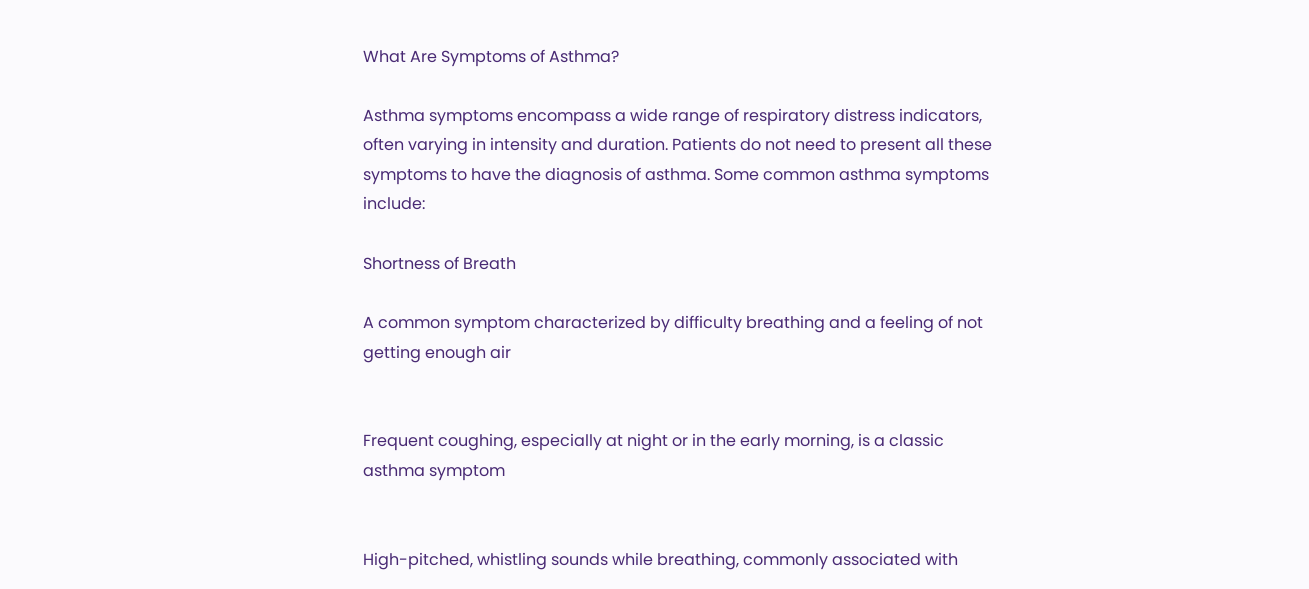What Are Symptoms of Asthma?

Asthma symptoms encompass a wide range of respiratory distress indicators, often varying in intensity and duration. Patients do not need to present all these symptoms to have the diagnosis of asthma. Some common asthma symptoms include:

Shortness of Breath

A common symptom characterized by difficulty breathing and a feeling of not getting enough air


Frequent coughing, especially at night or in the early morning, is a classic asthma symptom


High-pitched, whistling sounds while breathing, commonly associated with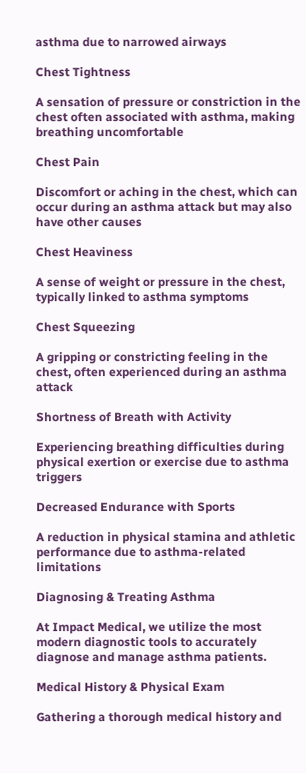asthma due to narrowed airways

Chest Tightness

A sensation of pressure or constriction in the chest often associated with asthma, making breathing uncomfortable

Chest Pain

Discomfort or aching in the chest, which can occur during an asthma attack but may also have other causes

Chest Heaviness

A sense of weight or pressure in the chest, typically linked to asthma symptoms

Chest Squeezing

A gripping or constricting feeling in the chest, often experienced during an asthma attack

Shortness of Breath with Activity

Experiencing breathing difficulties during physical exertion or exercise due to asthma triggers

Decreased Endurance with Sports

A reduction in physical stamina and athletic performance due to asthma-related limitations

Diagnosing & Treating Asthma

At Impact Medical, we utilize the most modern diagnostic tools to accurately diagnose and manage asthma patients.

Medical History & Physical Exam

Gathering a thorough medical history and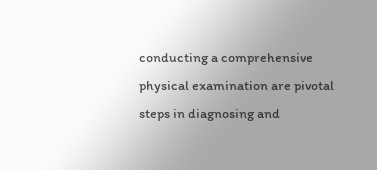conducting a comprehensive physical examination are pivotal steps in diagnosing and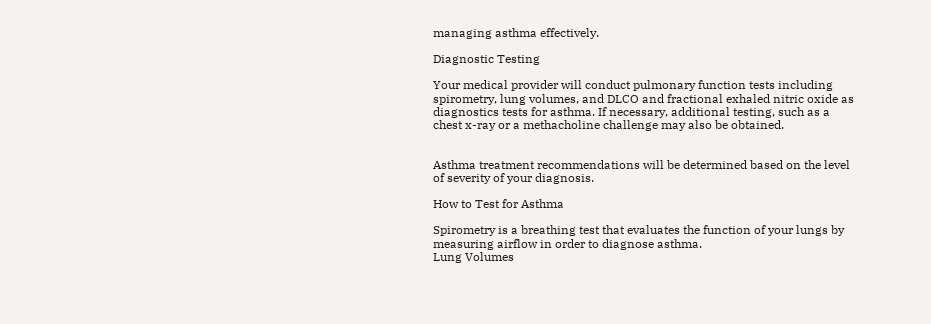managing asthma effectively.

Diagnostic Testing

Your medical provider will conduct pulmonary function tests including spirometry, lung volumes, and DLCO and fractional exhaled nitric oxide as diagnostics tests for asthma. If necessary, additional testing, such as a chest x-ray or a methacholine challenge may also be obtained.


Asthma treatment recommendations will be determined based on the level of severity of your diagnosis.

How to Test for Asthma

Spirometry is a breathing test that evaluates the function of your lungs by measuring airflow in order to diagnose asthma.
Lung Volumes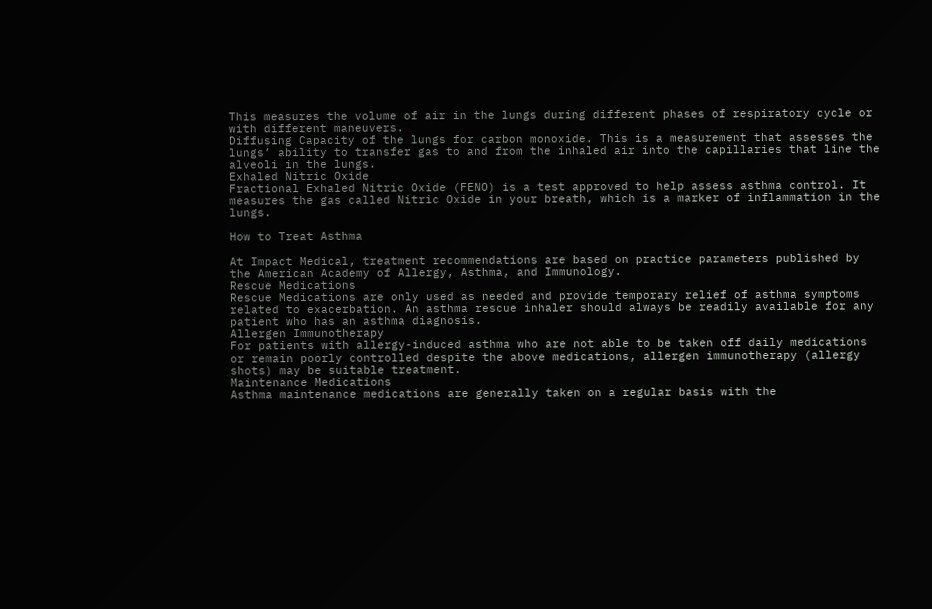This measures the volume of air in the lungs during different phases of respiratory cycle or with different maneuvers.
Diffusing Capacity of the lungs for carbon monoxide. This is a measurement that assesses the lungs’ ability to transfer gas to and from the inhaled air into the capillaries that line the alveoli in the lungs.
Exhaled Nitric Oxide
Fractional Exhaled Nitric Oxide (FENO) is a test approved to help assess asthma control. It measures the gas called Nitric Oxide in your breath, which is a marker of inflammation in the lungs.

How to Treat Asthma

At Impact Medical, treatment recommendations are based on practice parameters published by the American Academy of Allergy, Asthma, and Immunology.
Rescue Medications
Rescue Medications are only used as needed and provide temporary relief of asthma symptoms related to exacerbation. An asthma rescue inhaler should always be readily available for any patient who has an asthma diagnosis.
Allergen Immunotherapy
For patients with allergy-induced asthma who are not able to be taken off daily medications or remain poorly controlled despite the above medications, allergen immunotherapy (allergy shots) may be suitable treatment.
Maintenance Medications
Asthma maintenance medications are generally taken on a regular basis with the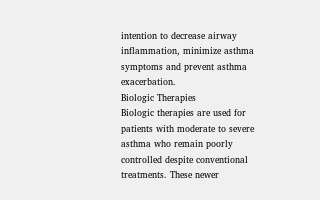intention to decrease airway inflammation, minimize asthma symptoms and prevent asthma exacerbation.
Biologic Therapies
Biologic therapies are used for patients with moderate to severe asthma who remain poorly controlled despite conventional treatments. These newer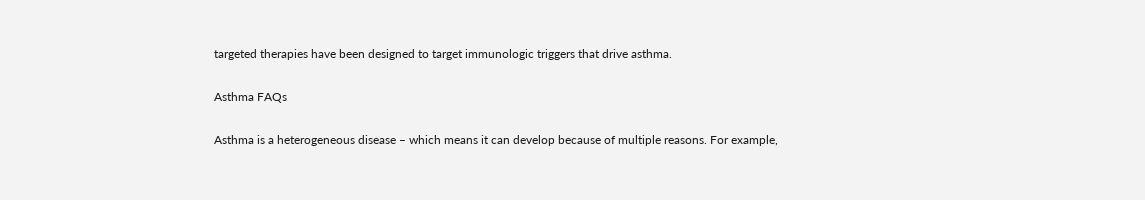targeted therapies have been designed to target immunologic triggers that drive asthma.

Asthma FAQs

Asthma is a heterogeneous disease – which means it can develop because of multiple reasons. For example,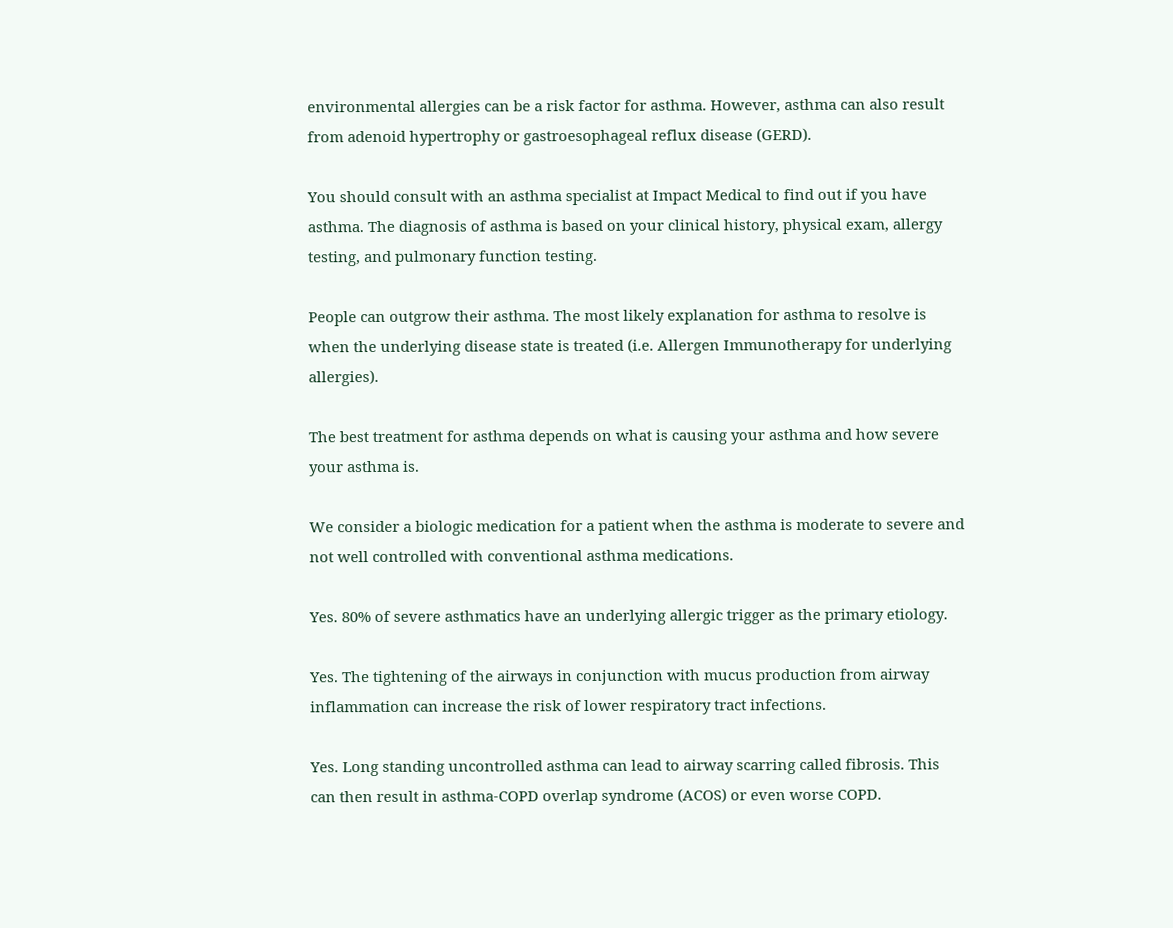environmental allergies can be a risk factor for asthma. However, asthma can also result from adenoid hypertrophy or gastroesophageal reflux disease (GERD).

You should consult with an asthma specialist at Impact Medical to find out if you have asthma. The diagnosis of asthma is based on your clinical history, physical exam, allergy testing, and pulmonary function testing.

People can outgrow their asthma. The most likely explanation for asthma to resolve is when the underlying disease state is treated (i.e. Allergen Immunotherapy for underlying allergies).

The best treatment for asthma depends on what is causing your asthma and how severe your asthma is.

We consider a biologic medication for a patient when the asthma is moderate to severe and not well controlled with conventional asthma medications.

Yes. 80% of severe asthmatics have an underlying allergic trigger as the primary etiology.

Yes. The tightening of the airways in conjunction with mucus production from airway inflammation can increase the risk of lower respiratory tract infections.

Yes. Long standing uncontrolled asthma can lead to airway scarring called fibrosis. This can then result in asthma-COPD overlap syndrome (ACOS) or even worse COPD.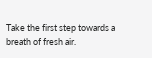Take the first step towards a breath of fresh air.